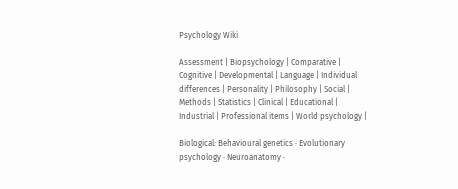Psychology Wiki

Assessment | Biopsychology | Comparative | Cognitive | Developmental | Language | Individual differences | Personality | Philosophy | Social |
Methods | Statistics | Clinical | Educational | Industrial | Professional items | World psychology |

Biological: Behavioural genetics · Evolutionary psychology · Neuroanatomy ·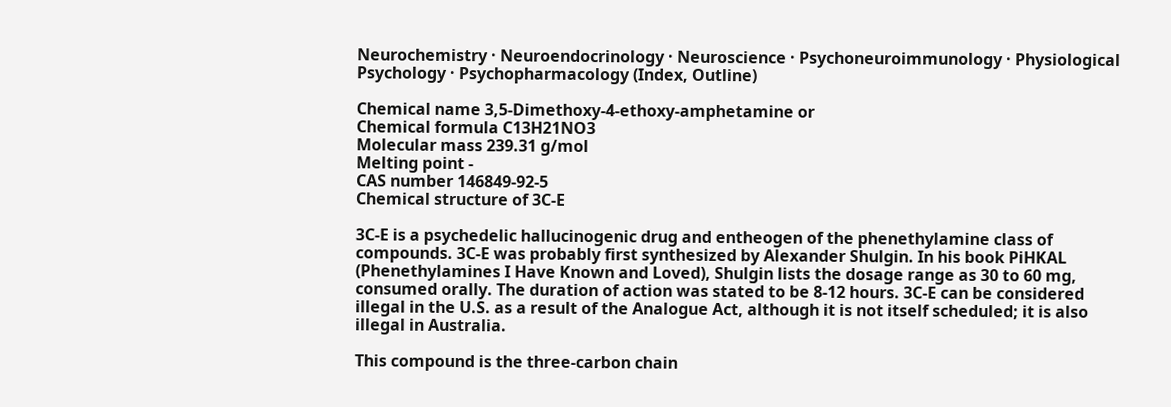Neurochemistry · Neuroendocrinology · Neuroscience · Psychoneuroimmunology · Physiological Psychology · Psychopharmacology (Index, Outline)

Chemical name 3,5-Dimethoxy-4-ethoxy-amphetamine or
Chemical formula C13H21NO3
Molecular mass 239.31 g/mol
Melting point -
CAS number 146849-92-5
Chemical structure of 3C-E

3C-E is a psychedelic hallucinogenic drug and entheogen of the phenethylamine class of compounds. 3C-E was probably first synthesized by Alexander Shulgin. In his book PiHKAL (Phenethylamines I Have Known and Loved), Shulgin lists the dosage range as 30 to 60 mg, consumed orally. The duration of action was stated to be 8-12 hours. 3C-E can be considered illegal in the U.S. as a result of the Analogue Act, although it is not itself scheduled; it is also illegal in Australia.

This compound is the three-carbon chain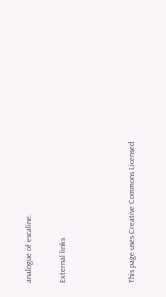analogue of escaline.

External links



This page uses Creative Commons Licensed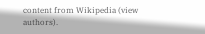content from Wikipedia (view authors).